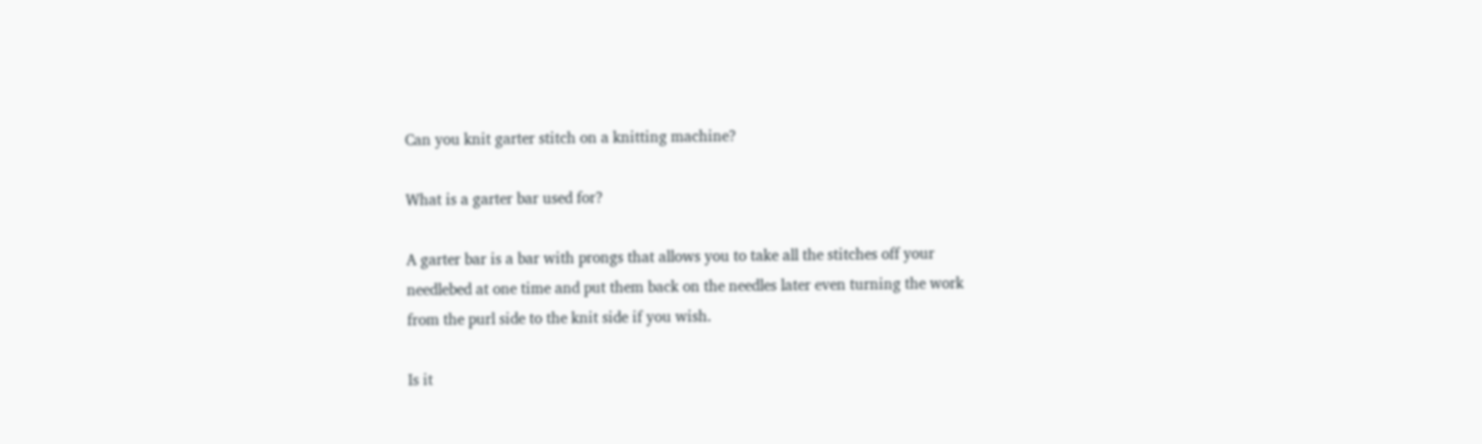Can you knit garter stitch on a knitting machine?

What is a garter bar used for?

A garter bar is a bar with prongs that allows you to take all the stitches off your needlebed at one time and put them back on the needles later even turning the work from the purl side to the knit side if you wish.

Is it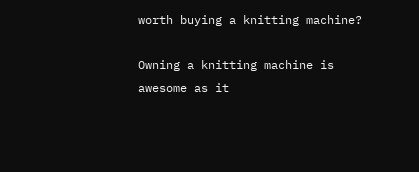worth buying a knitting machine?

Owning a knitting machine is awesome as it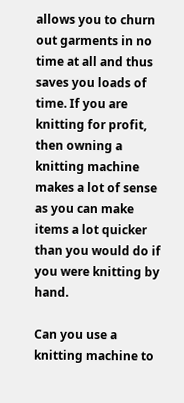allows you to churn out garments in no time at all and thus saves you loads of time. If you are knitting for profit, then owning a knitting machine makes a lot of sense as you can make items a lot quicker than you would do if you were knitting by hand.

Can you use a knitting machine to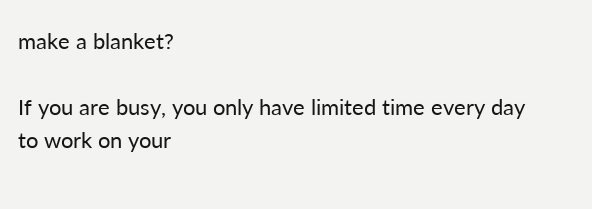make a blanket?

If you are busy, you only have limited time every day to work on your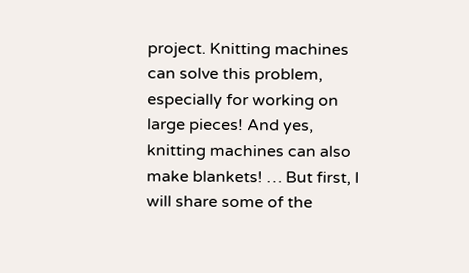project. Knitting machines can solve this problem, especially for working on large pieces! And yes, knitting machines can also make blankets! … But first, I will share some of the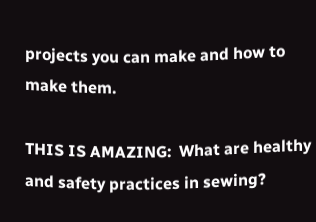projects you can make and how to make them.

THIS IS AMAZING:  What are healthy and safety practices in sewing?